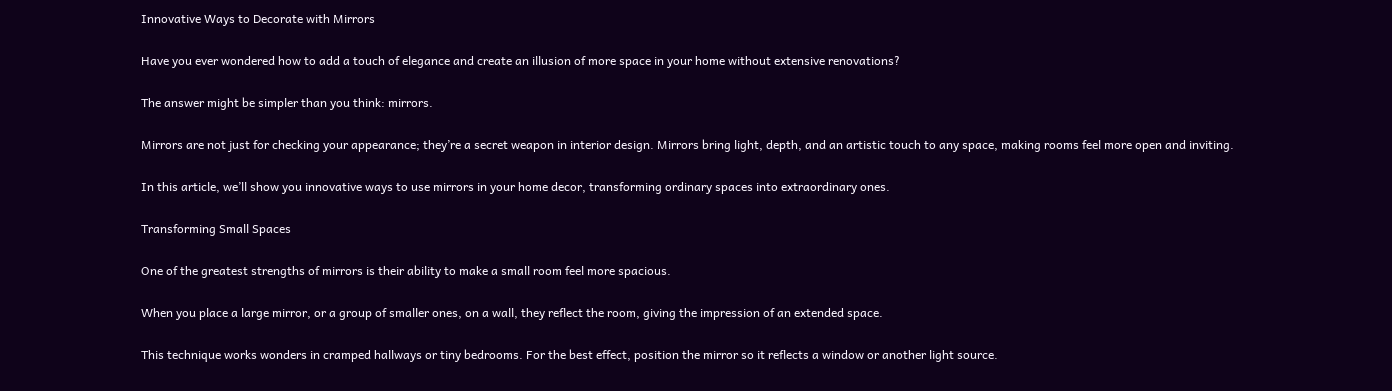Innovative Ways to Decorate with Mirrors

Have you ever wondered how to add a touch of elegance and create an illusion of more space in your home without extensive renovations?

The answer might be simpler than you think: mirrors.

Mirrors are not just for checking your appearance; they’re a secret weapon in interior design. Mirrors bring light, depth, and an artistic touch to any space, making rooms feel more open and inviting.

In this article, we’ll show you innovative ways to use mirrors in your home decor, transforming ordinary spaces into extraordinary ones.

Transforming Small Spaces

One of the greatest strengths of mirrors is their ability to make a small room feel more spacious.

When you place a large mirror, or a group of smaller ones, on a wall, they reflect the room, giving the impression of an extended space.

This technique works wonders in cramped hallways or tiny bedrooms. For the best effect, position the mirror so it reflects a window or another light source.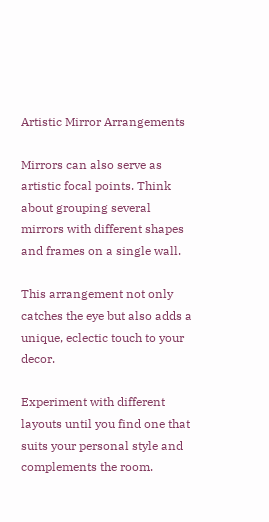Artistic Mirror Arrangements

Mirrors can also serve as artistic focal points. Think about grouping several mirrors with different shapes and frames on a single wall.

This arrangement not only catches the eye but also adds a unique, eclectic touch to your decor.

Experiment with different layouts until you find one that suits your personal style and complements the room.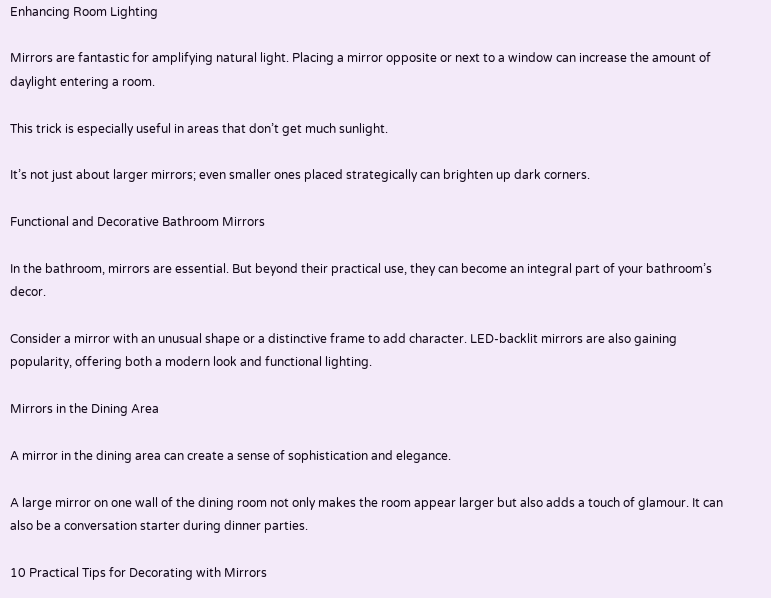Enhancing Room Lighting

Mirrors are fantastic for amplifying natural light. Placing a mirror opposite or next to a window can increase the amount of daylight entering a room.

This trick is especially useful in areas that don’t get much sunlight.

It’s not just about larger mirrors; even smaller ones placed strategically can brighten up dark corners.

Functional and Decorative Bathroom Mirrors

In the bathroom, mirrors are essential. But beyond their practical use, they can become an integral part of your bathroom’s decor.

Consider a mirror with an unusual shape or a distinctive frame to add character. LED-backlit mirrors are also gaining popularity, offering both a modern look and functional lighting.

Mirrors in the Dining Area

A mirror in the dining area can create a sense of sophistication and elegance.

A large mirror on one wall of the dining room not only makes the room appear larger but also adds a touch of glamour. It can also be a conversation starter during dinner parties.

10 Practical Tips for Decorating with Mirrors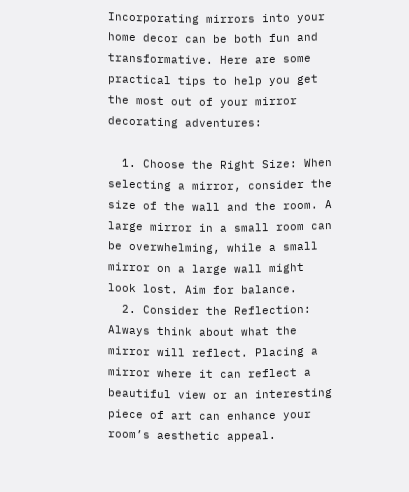Incorporating mirrors into your home decor can be both fun and transformative. Here are some practical tips to help you get the most out of your mirror decorating adventures:

  1. Choose the Right Size: When selecting a mirror, consider the size of the wall and the room. A large mirror in a small room can be overwhelming, while a small mirror on a large wall might look lost. Aim for balance.
  2. Consider the Reflection: Always think about what the mirror will reflect. Placing a mirror where it can reflect a beautiful view or an interesting piece of art can enhance your room’s aesthetic appeal.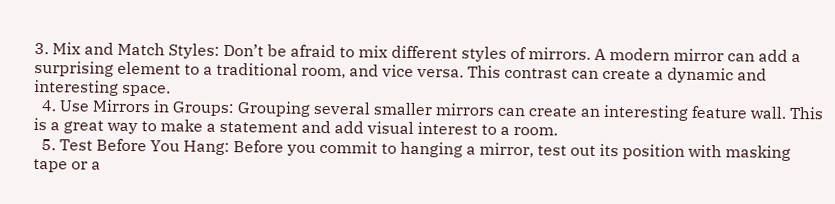3. Mix and Match Styles: Don’t be afraid to mix different styles of mirrors. A modern mirror can add a surprising element to a traditional room, and vice versa. This contrast can create a dynamic and interesting space.
  4. Use Mirrors in Groups: Grouping several smaller mirrors can create an interesting feature wall. This is a great way to make a statement and add visual interest to a room.
  5. Test Before You Hang: Before you commit to hanging a mirror, test out its position with masking tape or a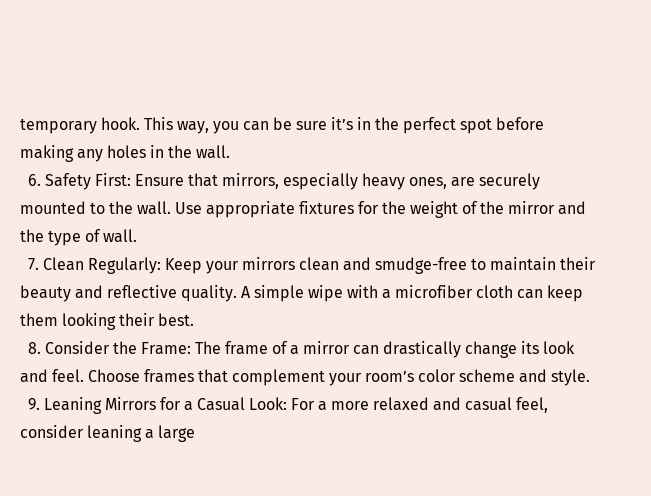temporary hook. This way, you can be sure it’s in the perfect spot before making any holes in the wall.
  6. Safety First: Ensure that mirrors, especially heavy ones, are securely mounted to the wall. Use appropriate fixtures for the weight of the mirror and the type of wall.
  7. Clean Regularly: Keep your mirrors clean and smudge-free to maintain their beauty and reflective quality. A simple wipe with a microfiber cloth can keep them looking their best.
  8. Consider the Frame: The frame of a mirror can drastically change its look and feel. Choose frames that complement your room’s color scheme and style.
  9. Leaning Mirrors for a Casual Look: For a more relaxed and casual feel, consider leaning a large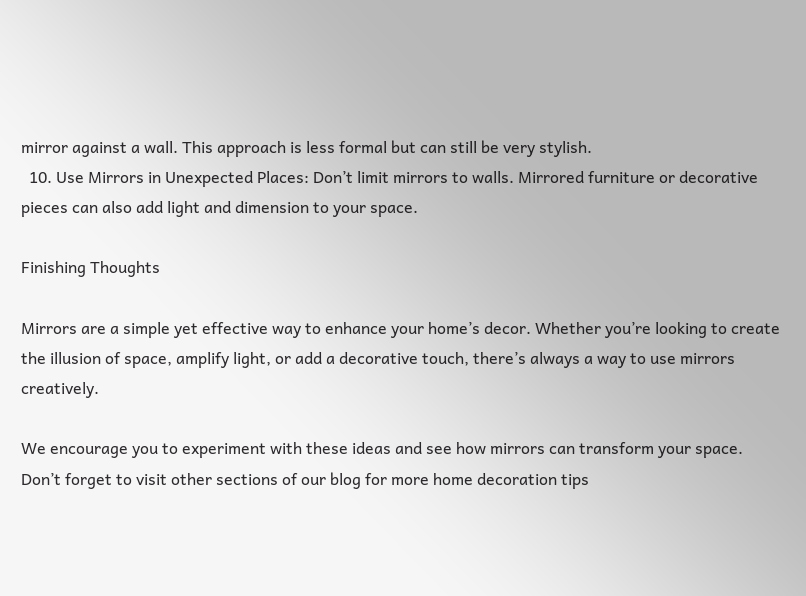mirror against a wall. This approach is less formal but can still be very stylish.
  10. Use Mirrors in Unexpected Places: Don’t limit mirrors to walls. Mirrored furniture or decorative pieces can also add light and dimension to your space.

Finishing Thoughts

Mirrors are a simple yet effective way to enhance your home’s decor. Whether you’re looking to create the illusion of space, amplify light, or add a decorative touch, there’s always a way to use mirrors creatively.

We encourage you to experiment with these ideas and see how mirrors can transform your space. Don’t forget to visit other sections of our blog for more home decoration tips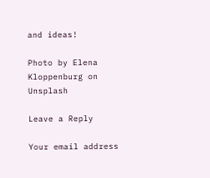and ideas!

Photo by Elena Kloppenburg on Unsplash

Leave a Reply

Your email address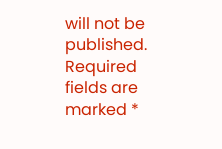will not be published. Required fields are marked *